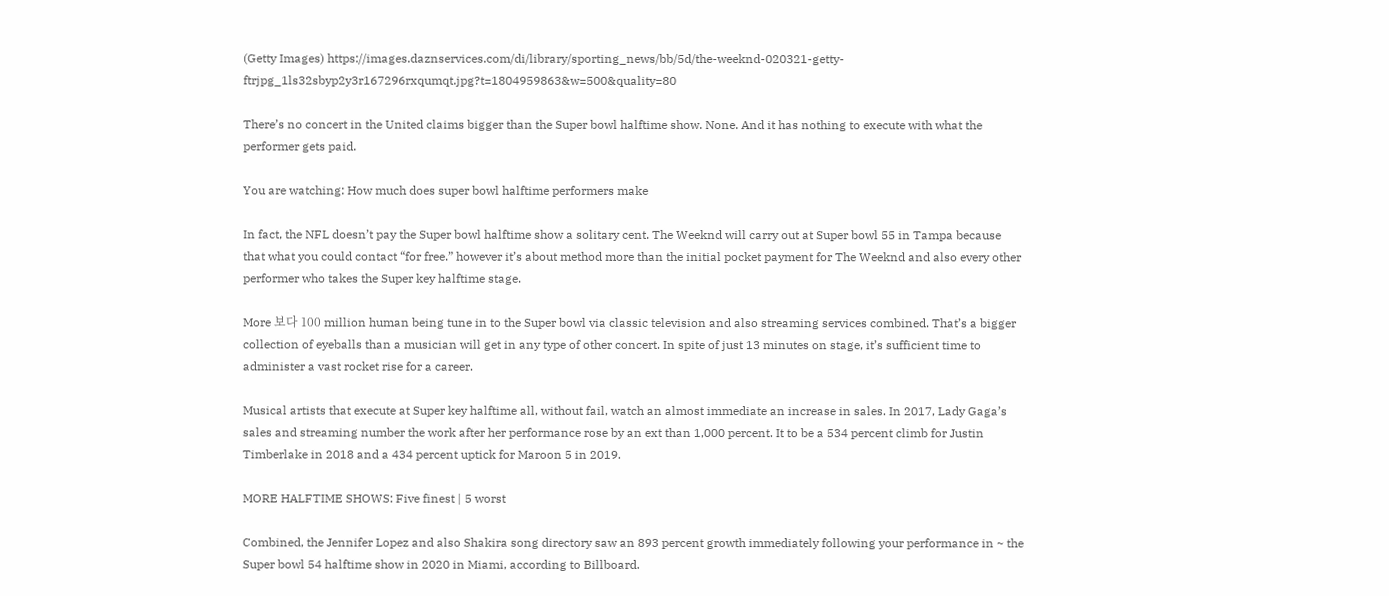(Getty Images) https://images.daznservices.com/di/library/sporting_news/bb/5d/the-weeknd-020321-getty-ftrjpg_1ls32sbyp2y3r167296rxqumqt.jpg?t=1804959863&w=500&quality=80

There’s no concert in the United claims bigger than the Super bowl halftime show. None. And it has nothing to execute with what the performer gets paid.

You are watching: How much does super bowl halftime performers make

In fact, the NFL doesn’t pay the Super bowl halftime show a solitary cent. The Weeknd will carry out at Super bowl 55 in Tampa because that what you could contact “for free.” however it’s about method more than the initial pocket payment for The Weeknd and also every other performer who takes the Super key halftime stage.

More 보다 100 million human being tune in to the Super bowl via classic television and also streaming services combined. That’s a bigger collection of eyeballs than a musician will get in any type of other concert. In spite of just 13 minutes on stage, it’s sufficient time to administer a vast rocket rise for a career.

Musical artists that execute at Super key halftime all, without fail, watch an almost immediate an increase in sales. In 2017, Lady Gaga’s sales and streaming number the work after her performance rose by an ext than 1,000 percent. It to be a 534 percent climb for Justin Timberlake in 2018 and a 434 percent uptick for Maroon 5 in 2019.

MORE HALFTIME SHOWS: Five finest | 5 worst

Combined, the Jennifer Lopez and also Shakira song directory saw an 893 percent growth immediately following your performance in ~ the Super bowl 54 halftime show in 2020 in Miami, according to Billboard.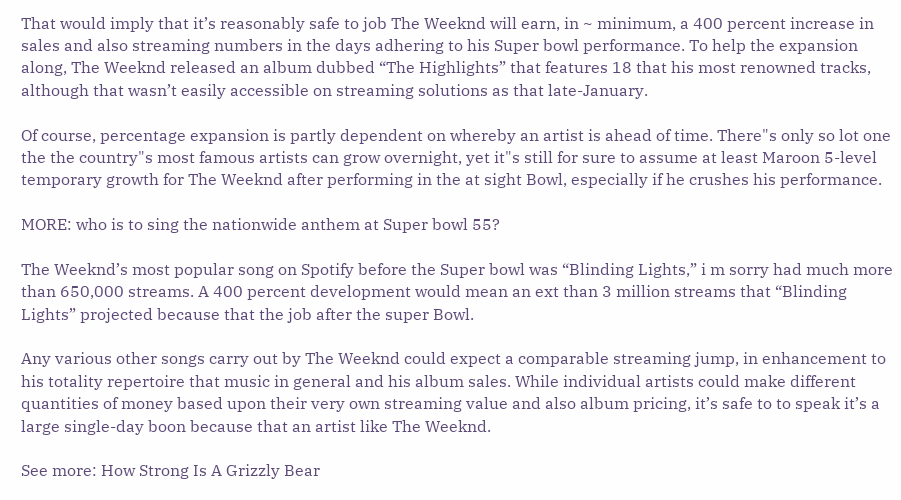That would imply that it’s reasonably safe to job The Weeknd will earn, in ~ minimum, a 400 percent increase in sales and also streaming numbers in the days adhering to his Super bowl performance. To help the expansion along, The Weeknd released an album dubbed “The Highlights” that features 18 that his most renowned tracks, although that wasn’t easily accessible on streaming solutions as that late-January.

Of course, percentage expansion is partly dependent on whereby an artist is ahead of time. There"s only so lot one the the country"s most famous artists can grow overnight, yet it"s still for sure to assume at least Maroon 5-level temporary growth for The Weeknd after performing in the at sight Bowl, especially if he crushes his performance.

MORE: who is to sing the nationwide anthem at Super bowl 55?

The Weeknd’s most popular song on Spotify before the Super bowl was “Blinding Lights,” i m sorry had much more than 650,000 streams. A 400 percent development would mean an ext than 3 million streams that “Blinding Lights” projected because that the job after the super Bowl.

Any various other songs carry out by The Weeknd could expect a comparable streaming jump, in enhancement to his totality repertoire that music in general and his album sales. While individual artists could make different quantities of money based upon their very own streaming value and also album pricing, it’s safe to to speak it’s a large single-day boon because that an artist like The Weeknd.

See more: How Strong Is A Grizzly Bear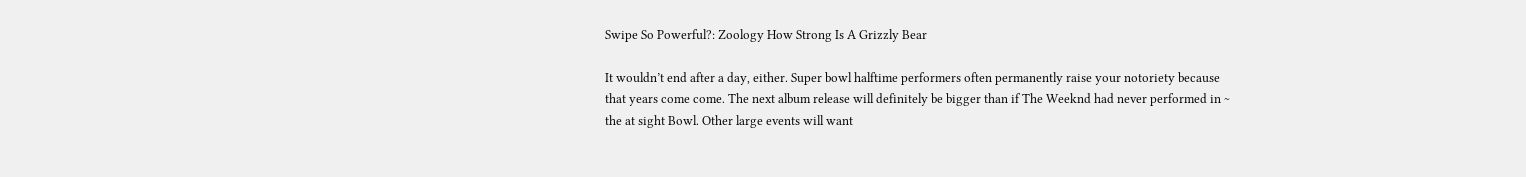Swipe So Powerful?: Zoology How Strong Is A Grizzly Bear

It wouldn’t end after a day, either. Super bowl halftime performers often permanently raise your notoriety because that years come come. The next album release will definitely be bigger than if The Weeknd had never performed in ~ the at sight Bowl. Other large events will want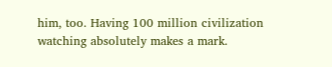him, too. Having 100 million civilization watching absolutely makes a mark.